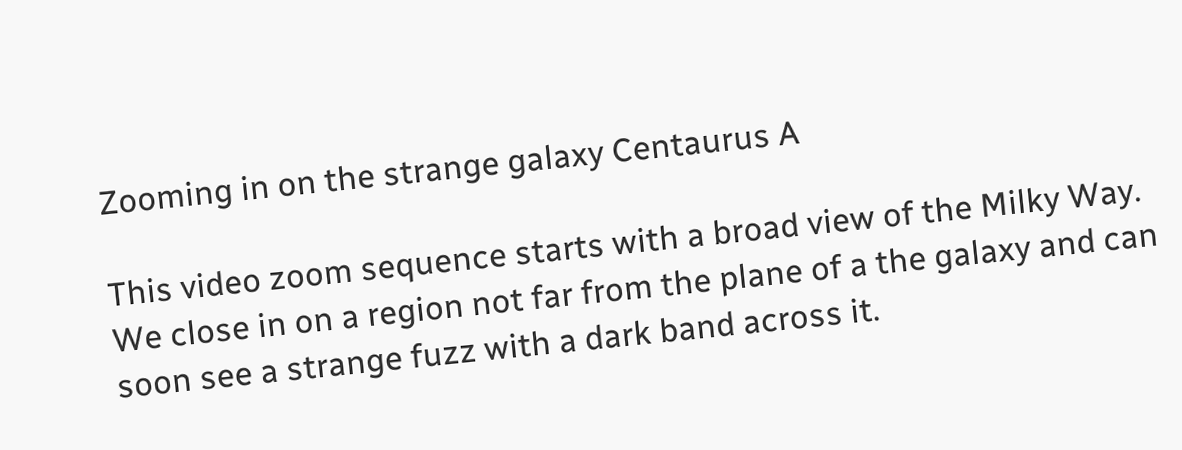Zooming in on the strange galaxy Centaurus A

This video zoom sequence starts with a broad view of the Milky Way. We close in on a region not far from the plane of a the galaxy and can soon see a strange fuzz with a dark band across it.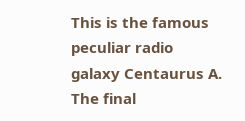This is the famous peculiar radio galaxy Centaurus A. The final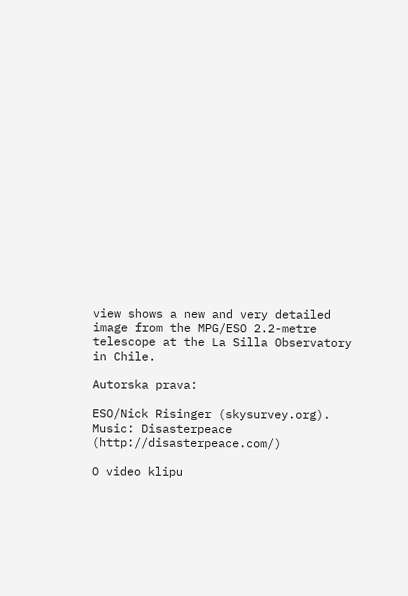view shows a new and very detailed image from the MPG/ESO 2.2-metre telescope at the La Silla Observatory in Chile.

Autorska prava:

ESO/Nick Risinger (skysurvey.org). Music: Disasterpeace (http://disasterpeace.com/)

O video klipu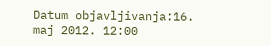Datum objavljivanja:16. maj 2012. 12:00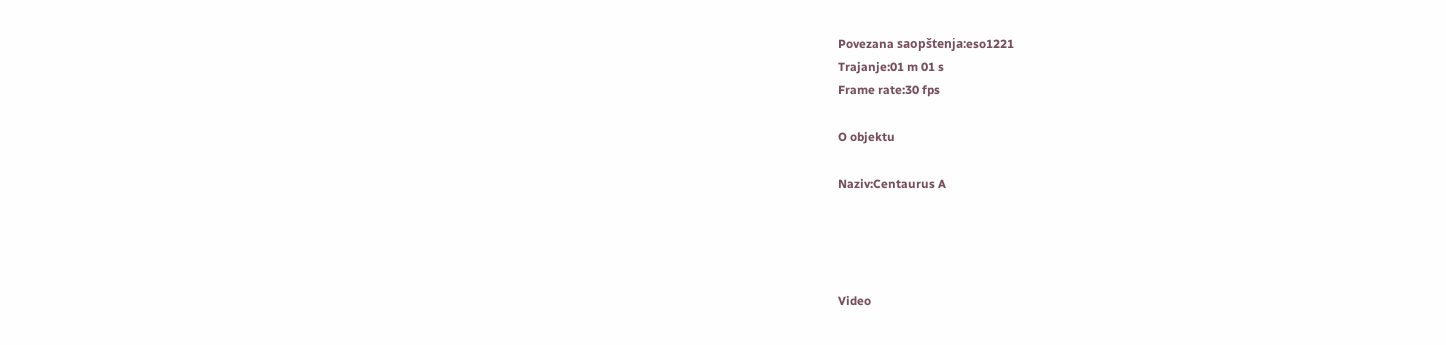Povezana saopštenja:eso1221
Trajanje:01 m 01 s
Frame rate:30 fps

O objektu

Naziv:Centaurus A




Video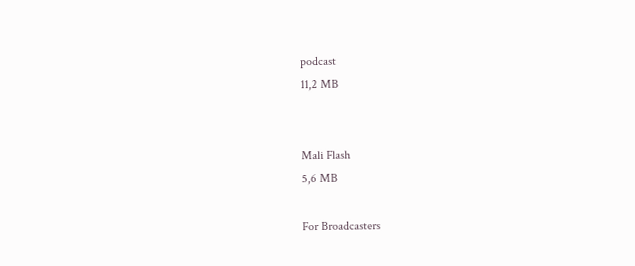podcast
11,2 MB


Mali Flash
5,6 MB

For Broadcasters